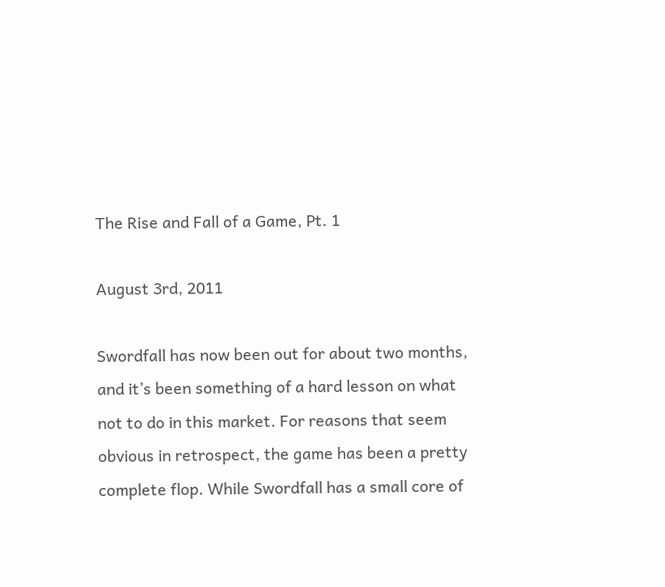The Rise and Fall of a Game, Pt. 1

August 3rd, 2011

Swordfall has now been out for about two months, and it’s been something of a hard lesson on what not to do in this market. For reasons that seem obvious in retrospect, the game has been a pretty complete flop. While Swordfall has a small core of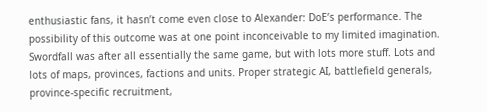enthusiastic fans, it hasn’t come even close to Alexander: DoE’s performance. The possibility of this outcome was at one point inconceivable to my limited imagination. Swordfall was after all essentially the same game, but with lots more stuff. Lots and lots of maps, provinces, factions and units. Proper strategic AI, battlefield generals, province-specific recruitment,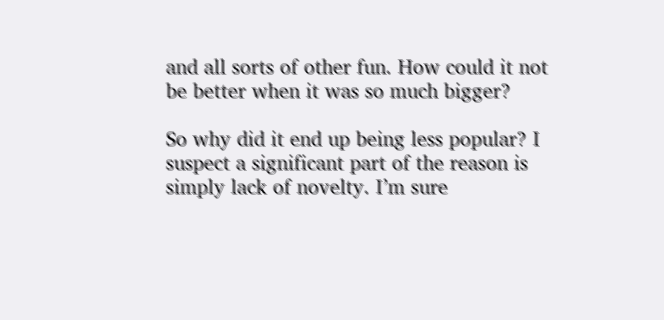and all sorts of other fun. How could it not be better when it was so much bigger?

So why did it end up being less popular? I suspect a significant part of the reason is simply lack of novelty. I’m sure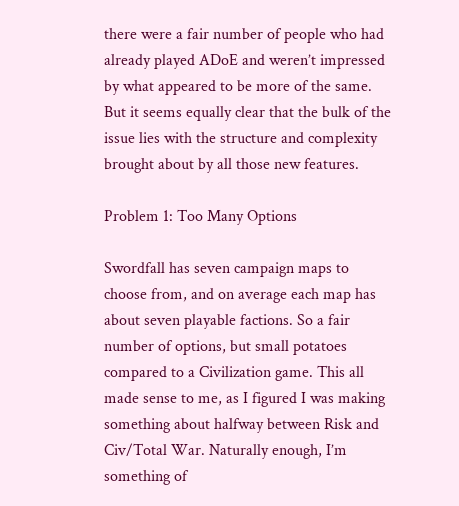there were a fair number of people who had already played ADoE and weren’t impressed by what appeared to be more of the same. But it seems equally clear that the bulk of the issue lies with the structure and complexity brought about by all those new features.

Problem 1: Too Many Options

Swordfall has seven campaign maps to choose from, and on average each map has about seven playable factions. So a fair number of options, but small potatoes compared to a Civilization game. This all made sense to me, as I figured I was making something about halfway between Risk and Civ/Total War. Naturally enough, I’m something of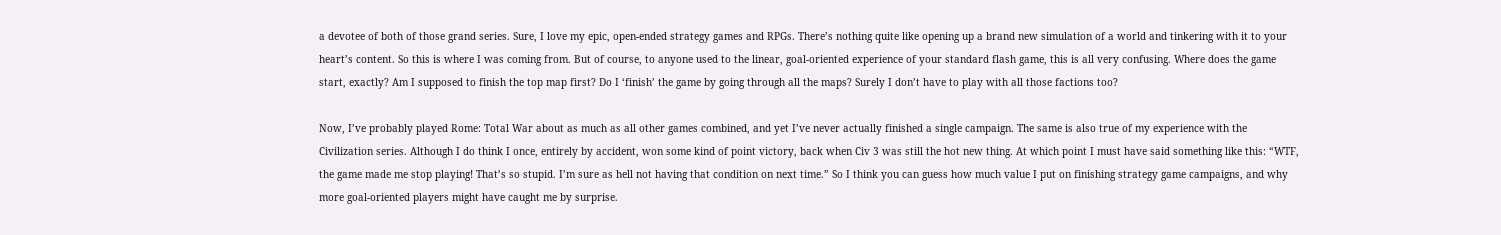a devotee of both of those grand series. Sure, I love my epic, open-ended strategy games and RPGs. There’s nothing quite like opening up a brand new simulation of a world and tinkering with it to your heart’s content. So this is where I was coming from. But of course, to anyone used to the linear, goal-oriented experience of your standard flash game, this is all very confusing. Where does the game start, exactly? Am I supposed to finish the top map first? Do I ‘finish’ the game by going through all the maps? Surely I don’t have to play with all those factions too?

Now, I’ve probably played Rome: Total War about as much as all other games combined, and yet I’ve never actually finished a single campaign. The same is also true of my experience with the Civilization series. Although I do think I once, entirely by accident, won some kind of point victory, back when Civ 3 was still the hot new thing. At which point I must have said something like this: “WTF, the game made me stop playing! That’s so stupid. I’m sure as hell not having that condition on next time.” So I think you can guess how much value I put on finishing strategy game campaigns, and why more goal-oriented players might have caught me by surprise.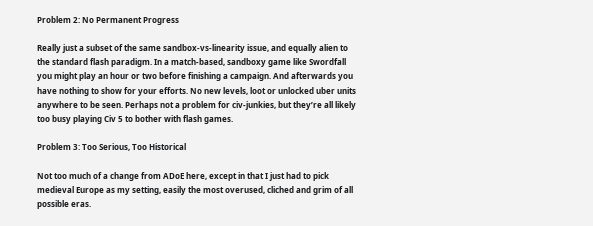Problem 2: No Permanent Progress

Really just a subset of the same sandbox-vs-linearity issue, and equally alien to the standard flash paradigm. In a match-based, sandboxy game like Swordfall you might play an hour or two before finishing a campaign. And afterwards you have nothing to show for your efforts. No new levels, loot or unlocked uber units anywhere to be seen. Perhaps not a problem for civ-junkies, but they’re all likely too busy playing Civ 5 to bother with flash games.

Problem 3: Too Serious, Too Historical

Not too much of a change from ADoE here, except in that I just had to pick medieval Europe as my setting, easily the most overused, cliched and grim of all possible eras.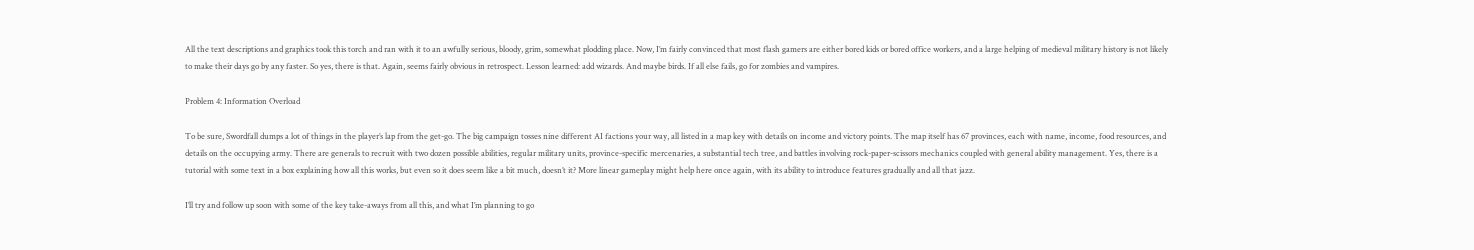All the text descriptions and graphics took this torch and ran with it to an awfully serious, bloody, grim, somewhat plodding place. Now, I’m fairly convinced that most flash gamers are either bored kids or bored office workers, and a large helping of medieval military history is not likely to make their days go by any faster. So yes, there is that. Again, seems fairly obvious in retrospect. Lesson learned: add wizards. And maybe birds. If all else fails, go for zombies and vampires.

Problem 4: Information Overload

To be sure, Swordfall dumps a lot of things in the player’s lap from the get-go. The big campaign tosses nine different AI factions your way, all listed in a map key with details on income and victory points. The map itself has 67 provinces, each with name, income, food resources, and details on the occupying army. There are generals to recruit with two dozen possible abilities, regular military units, province-specific mercenaries, a substantial tech tree, and battles involving rock-paper-scissors mechanics coupled with general ability management. Yes, there is a tutorial with some text in a box explaining how all this works, but even so it does seem like a bit much, doesn’t it? More linear gameplay might help here once again, with its ability to introduce features gradually and all that jazz.

I’ll try and follow up soon with some of the key take-aways from all this, and what I’m planning to go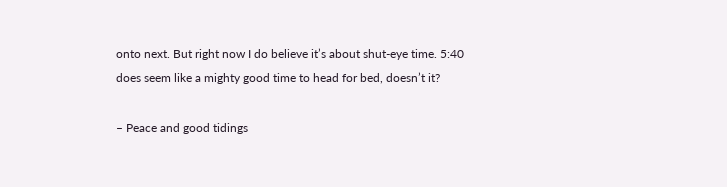onto next. But right now I do believe it’s about shut-eye time. 5:40  does seem like a mighty good time to head for bed, doesn’t it?

– Peace and good tidings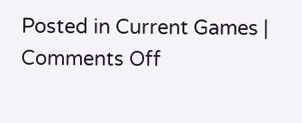Posted in Current Games | Comments Off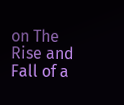on The Rise and Fall of a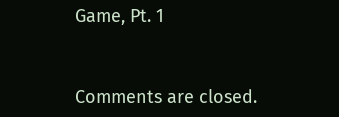Game, Pt. 1


Comments are closed.